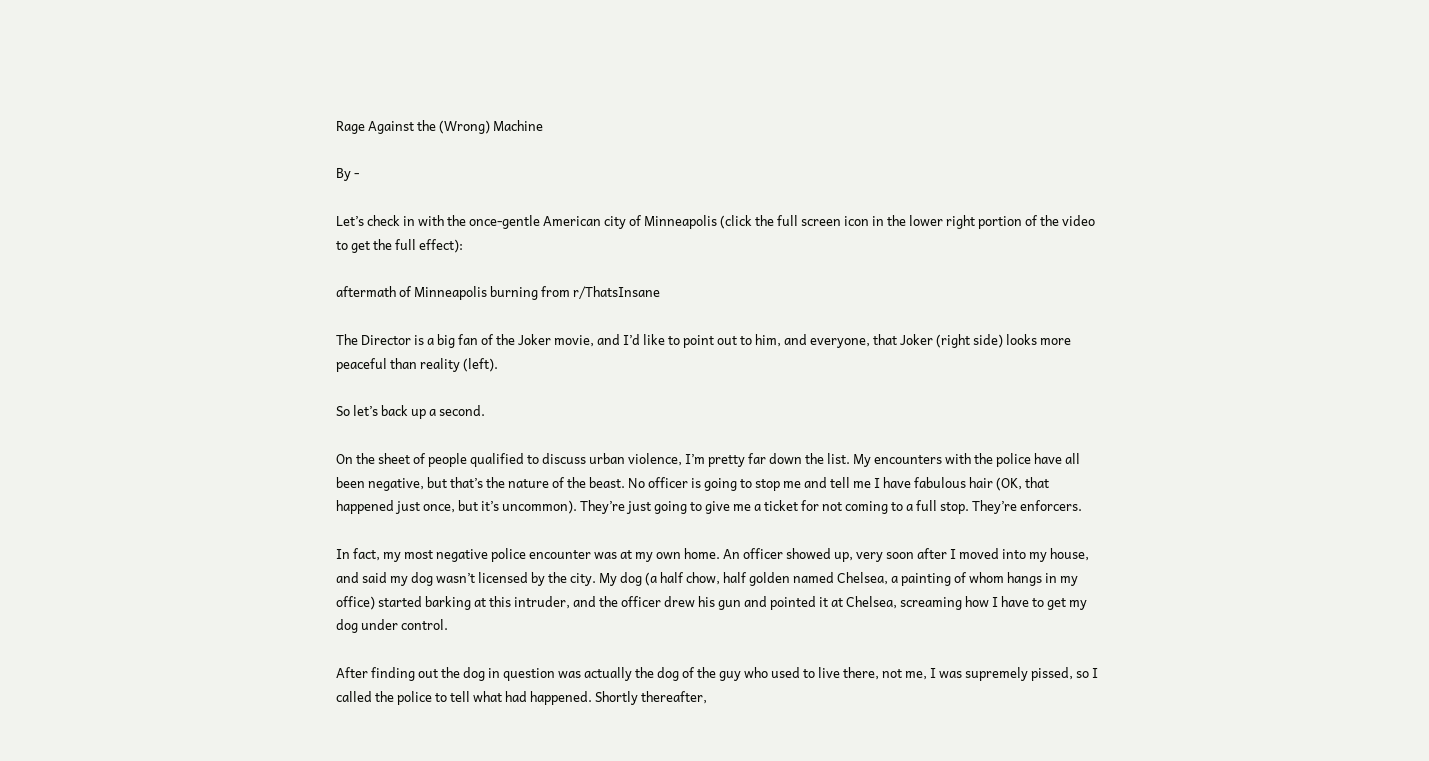Rage Against the (Wrong) Machine

By -

Let’s check in with the once-gentle American city of Minneapolis (click the full screen icon in the lower right portion of the video to get the full effect):

aftermath of Minneapolis burning from r/ThatsInsane

The Director is a big fan of the Joker movie, and I’d like to point out to him, and everyone, that Joker (right side) looks more peaceful than reality (left).

So let’s back up a second.

On the sheet of people qualified to discuss urban violence, I’m pretty far down the list. My encounters with the police have all been negative, but that’s the nature of the beast. No officer is going to stop me and tell me I have fabulous hair (OK, that happened just once, but it’s uncommon). They’re just going to give me a ticket for not coming to a full stop. They’re enforcers.

In fact, my most negative police encounter was at my own home. An officer showed up, very soon after I moved into my house, and said my dog wasn’t licensed by the city. My dog (a half chow, half golden named Chelsea, a painting of whom hangs in my office) started barking at this intruder, and the officer drew his gun and pointed it at Chelsea, screaming how I have to get my dog under control.

After finding out the dog in question was actually the dog of the guy who used to live there, not me, I was supremely pissed, so I called the police to tell what had happened. Shortly thereafter,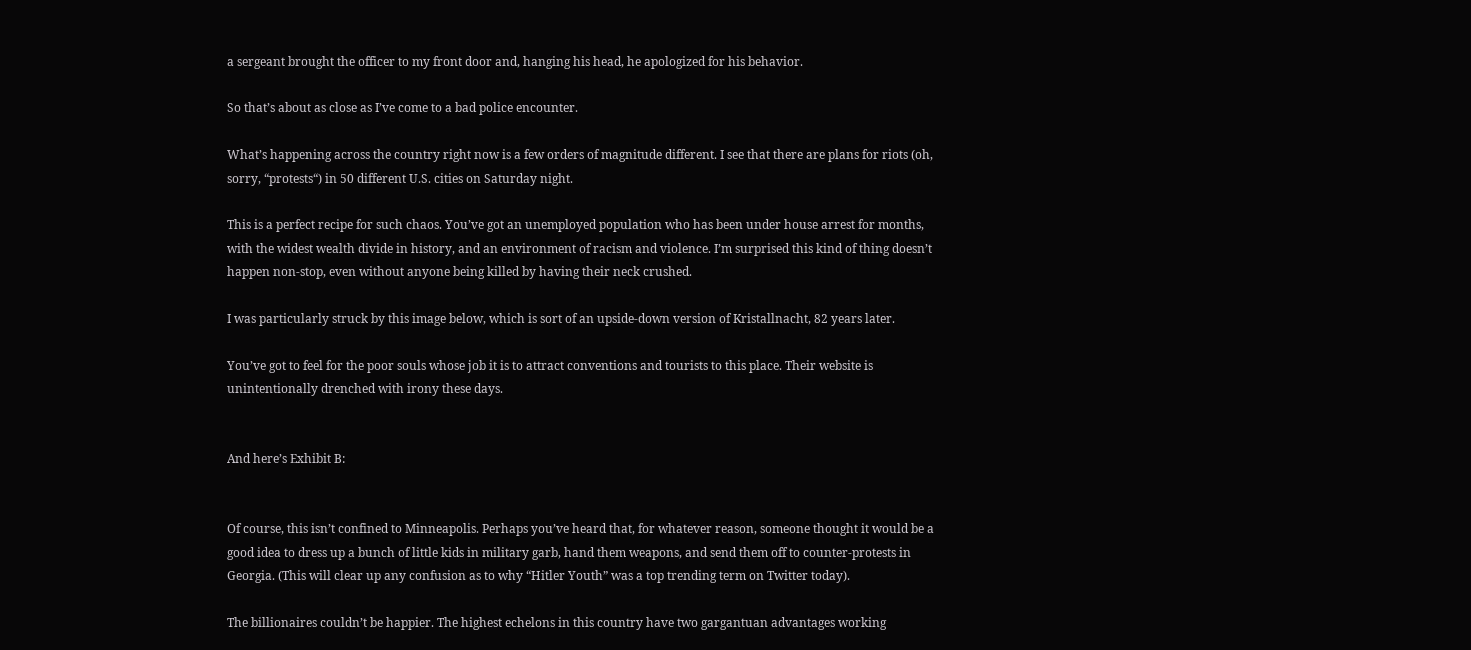a sergeant brought the officer to my front door and, hanging his head, he apologized for his behavior.

So that’s about as close as I’ve come to a bad police encounter.

What’s happening across the country right now is a few orders of magnitude different. I see that there are plans for riots (oh, sorry, “protests“) in 50 different U.S. cities on Saturday night.

This is a perfect recipe for such chaos. You’ve got an unemployed population who has been under house arrest for months, with the widest wealth divide in history, and an environment of racism and violence. I’m surprised this kind of thing doesn’t happen non-stop, even without anyone being killed by having their neck crushed.

I was particularly struck by this image below, which is sort of an upside-down version of Kristallnacht, 82 years later.

You’ve got to feel for the poor souls whose job it is to attract conventions and tourists to this place. Their website is unintentionally drenched with irony these days.


And here’s Exhibit B:


Of course, this isn’t confined to Minneapolis. Perhaps you’ve heard that, for whatever reason, someone thought it would be a good idea to dress up a bunch of little kids in military garb, hand them weapons, and send them off to counter-protests in Georgia. (This will clear up any confusion as to why “Hitler Youth” was a top trending term on Twitter today).

The billionaires couldn’t be happier. The highest echelons in this country have two gargantuan advantages working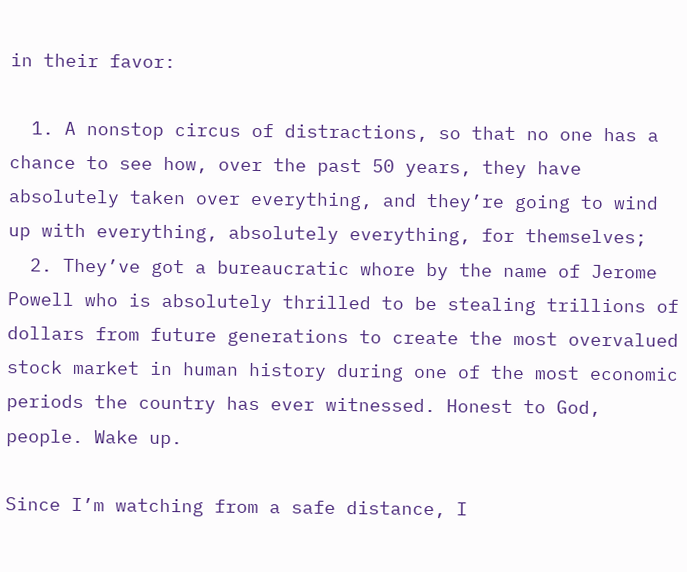in their favor:

  1. A nonstop circus of distractions, so that no one has a chance to see how, over the past 50 years, they have absolutely taken over everything, and they’re going to wind up with everything, absolutely everything, for themselves;
  2. They’ve got a bureaucratic whore by the name of Jerome Powell who is absolutely thrilled to be stealing trillions of dollars from future generations to create the most overvalued stock market in human history during one of the most economic periods the country has ever witnessed. Honest to God, people. Wake up.

Since I’m watching from a safe distance, I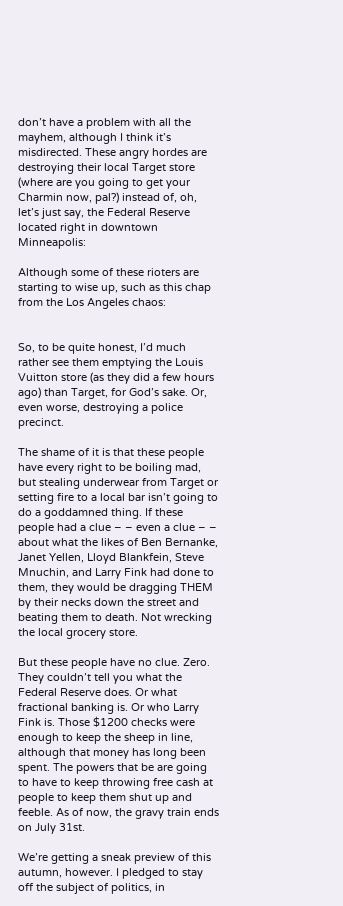don’t have a problem with all the mayhem, although I think it’s misdirected. These angry hordes are destroying their local Target store (where are you going to get your Charmin now, pal?) instead of, oh, let’s just say, the Federal Reserve located right in downtown Minneapolis:

Although some of these rioters are starting to wise up, such as this chap from the Los Angeles chaos:


So, to be quite honest, I’d much rather see them emptying the Louis Vuitton store (as they did a few hours ago) than Target, for God’s sake. Or, even worse, destroying a police precinct.

The shame of it is that these people have every right to be boiling mad, but stealing underwear from Target or setting fire to a local bar isn’t going to do a goddamned thing. If these people had a clue – – even a clue – – about what the likes of Ben Bernanke, Janet Yellen, Lloyd Blankfein, Steve Mnuchin, and Larry Fink had done to them, they would be dragging THEM by their necks down the street and beating them to death. Not wrecking the local grocery store.

But these people have no clue. Zero. They couldn’t tell you what the Federal Reserve does. Or what fractional banking is. Or who Larry Fink is. Those $1200 checks were enough to keep the sheep in line, although that money has long been spent. The powers that be are going to have to keep throwing free cash at people to keep them shut up and feeble. As of now, the gravy train ends on July 31st.

We’re getting a sneak preview of this autumn, however. I pledged to stay off the subject of politics, in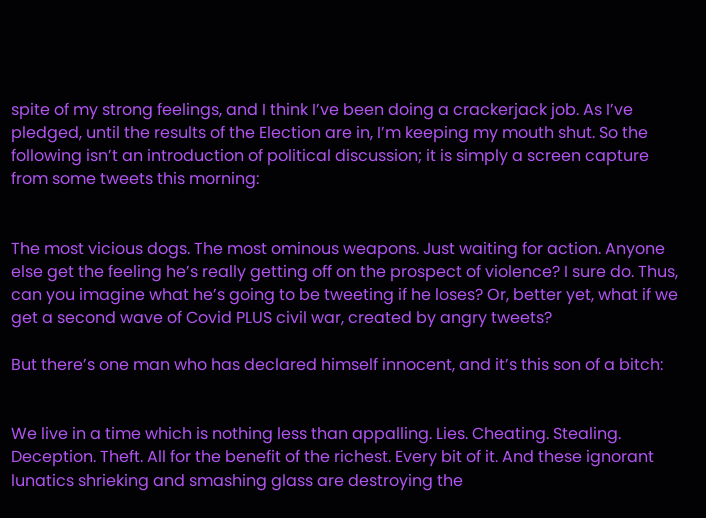spite of my strong feelings, and I think I’ve been doing a crackerjack job. As I’ve pledged, until the results of the Election are in, I’m keeping my mouth shut. So the following isn’t an introduction of political discussion; it is simply a screen capture from some tweets this morning:


The most vicious dogs. The most ominous weapons. Just waiting for action. Anyone else get the feeling he’s really getting off on the prospect of violence? I sure do. Thus, can you imagine what he’s going to be tweeting if he loses? Or, better yet, what if we get a second wave of Covid PLUS civil war, created by angry tweets?

But there’s one man who has declared himself innocent, and it’s this son of a bitch:


We live in a time which is nothing less than appalling. Lies. Cheating. Stealing. Deception. Theft. All for the benefit of the richest. Every bit of it. And these ignorant lunatics shrieking and smashing glass are destroying the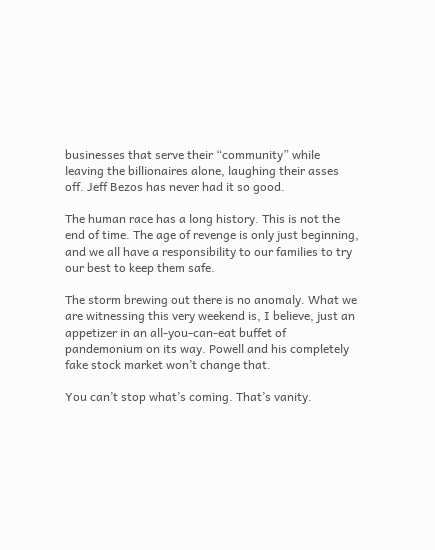businesses that serve their “community” while leaving the billionaires alone, laughing their asses off. Jeff Bezos has never had it so good.

The human race has a long history. This is not the end of time. The age of revenge is only just beginning, and we all have a responsibility to our families to try our best to keep them safe.

The storm brewing out there is no anomaly. What we are witnessing this very weekend is, I believe, just an appetizer in an all-you-can-eat buffet of pandemonium on its way. Powell and his completely fake stock market won’t change that.

You can’t stop what’s coming. That’s vanity.